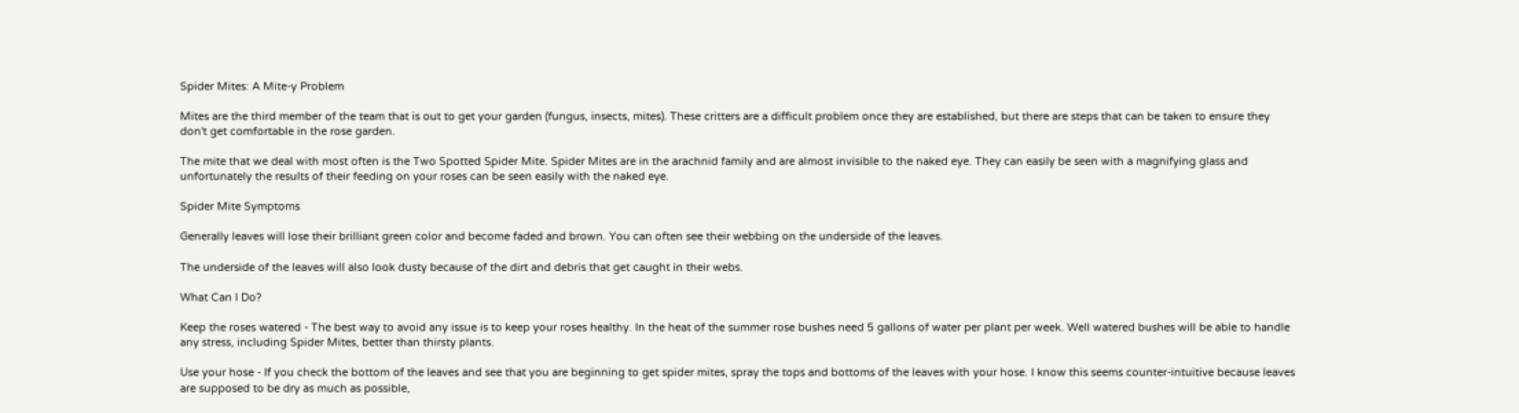Spider Mites: A Mite-y Problem

Mites are the third member of the team that is out to get your garden (fungus, insects, mites). These critters are a difficult problem once they are established, but there are steps that can be taken to ensure they don't get comfortable in the rose garden.

The mite that we deal with most often is the Two Spotted Spider Mite. Spider Mites are in the arachnid family and are almost invisible to the naked eye. They can easily be seen with a magnifying glass and unfortunately the results of their feeding on your roses can be seen easily with the naked eye.

Spider Mite Symptoms

Generally leaves will lose their brilliant green color and become faded and brown. You can often see their webbing on the underside of the leaves.

The underside of the leaves will also look dusty because of the dirt and debris that get caught in their webs.

What Can I Do?

Keep the roses watered - The best way to avoid any issue is to keep your roses healthy. In the heat of the summer rose bushes need 5 gallons of water per plant per week. Well watered bushes will be able to handle any stress, including Spider Mites, better than thirsty plants.

Use your hose - If you check the bottom of the leaves and see that you are beginning to get spider mites, spray the tops and bottoms of the leaves with your hose. I know this seems counter-intuitive because leaves are supposed to be dry as much as possible,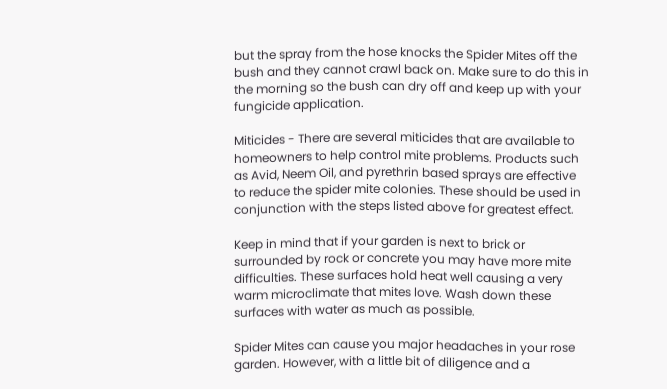but the spray from the hose knocks the Spider Mites off the bush and they cannot crawl back on. Make sure to do this in the morning so the bush can dry off and keep up with your fungicide application.

Miticides - There are several miticides that are available to homeowners to help control mite problems. Products such as Avid, Neem Oil, and pyrethrin based sprays are effective to reduce the spider mite colonies. These should be used in conjunction with the steps listed above for greatest effect.

Keep in mind that if your garden is next to brick or surrounded by rock or concrete you may have more mite difficulties. These surfaces hold heat well causing a very warm microclimate that mites love. Wash down these surfaces with water as much as possible.

Spider Mites can cause you major headaches in your rose garden. However, with a little bit of diligence and a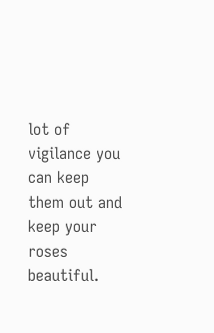lot of vigilance you can keep them out and keep your roses beautiful.